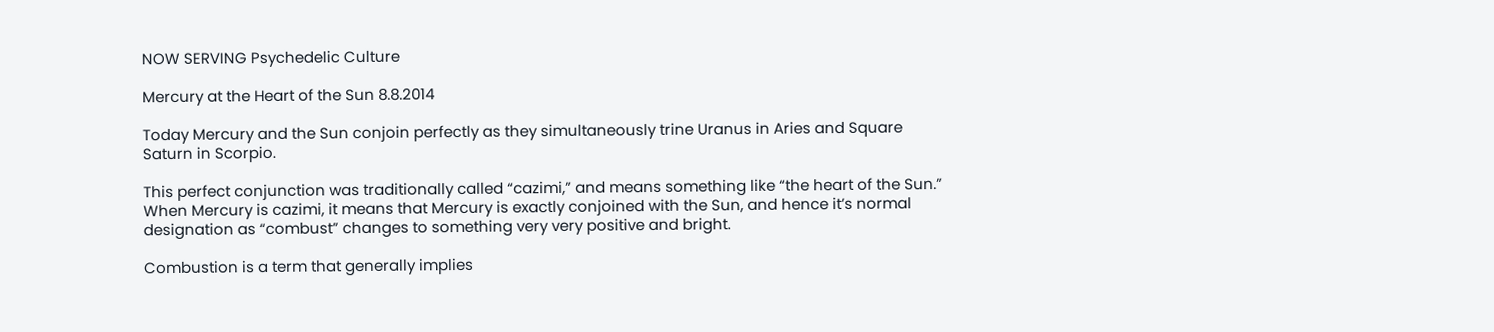NOW SERVING Psychedelic Culture

Mercury at the Heart of the Sun 8.8.2014

Today Mercury and the Sun conjoin perfectly as they simultaneously trine Uranus in Aries and Square Saturn in Scorpio.

This perfect conjunction was traditionally called “cazimi,” and means something like “the heart of the Sun.” When Mercury is cazimi, it means that Mercury is exactly conjoined with the Sun, and hence it’s normal designation as “combust” changes to something very very positive and bright.

Combustion is a term that generally implies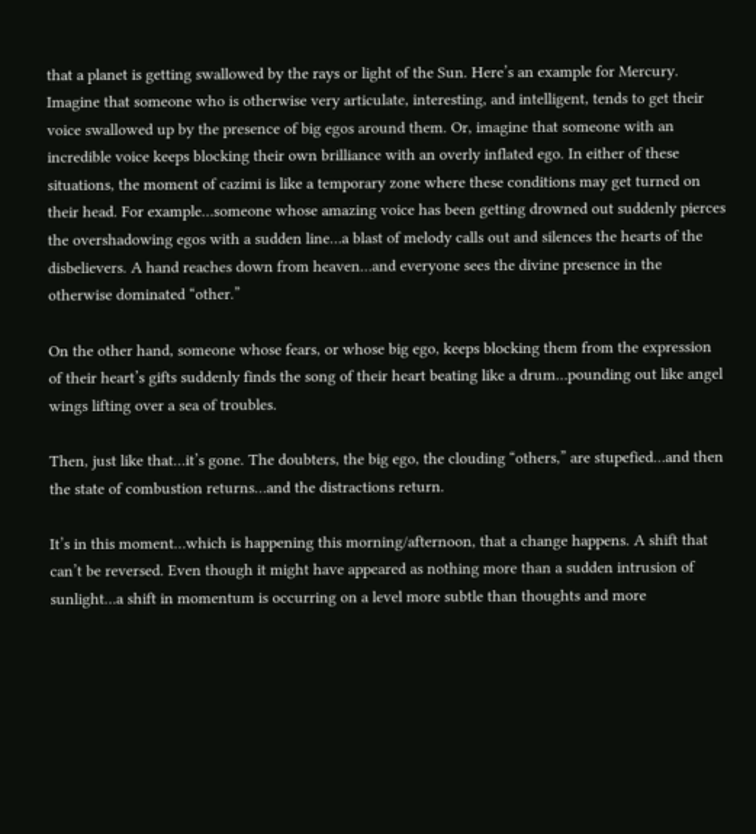that a planet is getting swallowed by the rays or light of the Sun. Here’s an example for Mercury. Imagine that someone who is otherwise very articulate, interesting, and intelligent, tends to get their voice swallowed up by the presence of big egos around them. Or, imagine that someone with an incredible voice keeps blocking their own brilliance with an overly inflated ego. In either of these situations, the moment of cazimi is like a temporary zone where these conditions may get turned on their head. For example…someone whose amazing voice has been getting drowned out suddenly pierces the overshadowing egos with a sudden line…a blast of melody calls out and silences the hearts of the disbelievers. A hand reaches down from heaven…and everyone sees the divine presence in the otherwise dominated “other.”

On the other hand, someone whose fears, or whose big ego, keeps blocking them from the expression of their heart’s gifts suddenly finds the song of their heart beating like a drum…pounding out like angel wings lifting over a sea of troubles.

Then, just like that…it’s gone. The doubters, the big ego, the clouding “others,” are stupefied…and then the state of combustion returns…and the distractions return.

It’s in this moment…which is happening this morning/afternoon, that a change happens. A shift that can’t be reversed. Even though it might have appeared as nothing more than a sudden intrusion of sunlight…a shift in momentum is occurring on a level more subtle than thoughts and more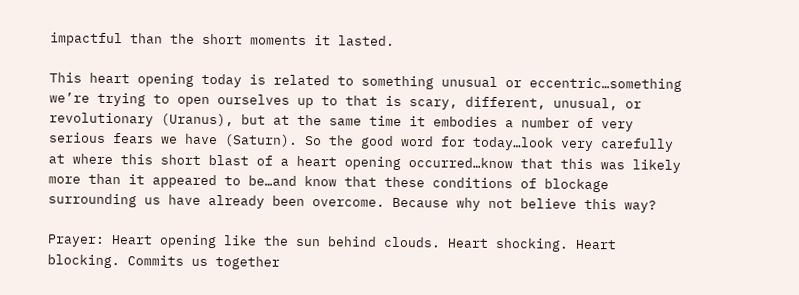impactful than the short moments it lasted.

This heart opening today is related to something unusual or eccentric…something we’re trying to open ourselves up to that is scary, different, unusual, or revolutionary (Uranus), but at the same time it embodies a number of very serious fears we have (Saturn). So the good word for today…look very carefully at where this short blast of a heart opening occurred…know that this was likely more than it appeared to be…and know that these conditions of blockage surrounding us have already been overcome. Because why not believe this way?

Prayer: Heart opening like the sun behind clouds. Heart shocking. Heart blocking. Commits us together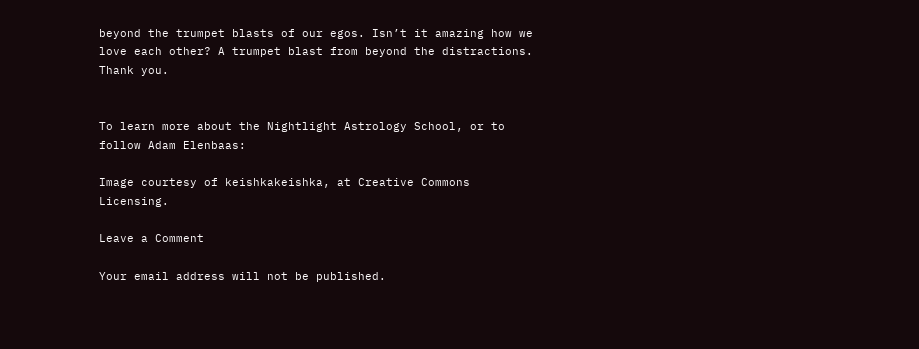beyond the trumpet blasts of our egos. Isn’t it amazing how we love each other? A trumpet blast from beyond the distractions. Thank you.


To learn more about the Nightlight Astrology School, or to follow Adam Elenbaas:

Image courtesy of keishkakeishka, at Creative Commons Licensing.

Leave a Comment

Your email address will not be published.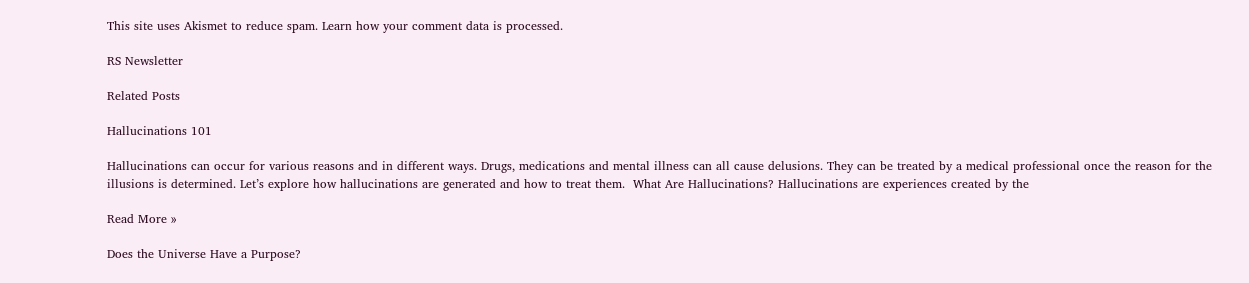This site uses Akismet to reduce spam. Learn how your comment data is processed.

RS Newsletter

Related Posts

Hallucinations 101

Hallucinations can occur for various reasons and in different ways. Drugs, medications and mental illness can all cause delusions. They can be treated by a medical professional once the reason for the illusions is determined. Let’s explore how hallucinations are generated and how to treat them.  What Are Hallucinations? Hallucinations are experiences created by the

Read More »

Does the Universe Have a Purpose?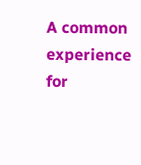A common experience for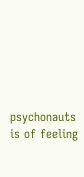psychonauts is of feeling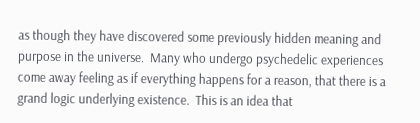as though they have discovered some previously hidden meaning and purpose in the universe.  Many who undergo psychedelic experiences come away feeling as if everything happens for a reason, that there is a grand logic underlying existence.  This is an idea that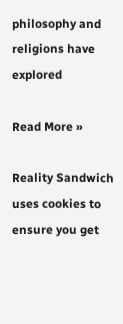philosophy and religions have explored

Read More »

Reality Sandwich uses cookies to
ensure you get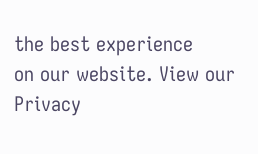the best experience
on our website. View our Privacy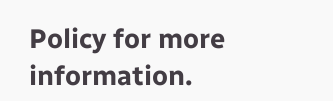Policy for more information.